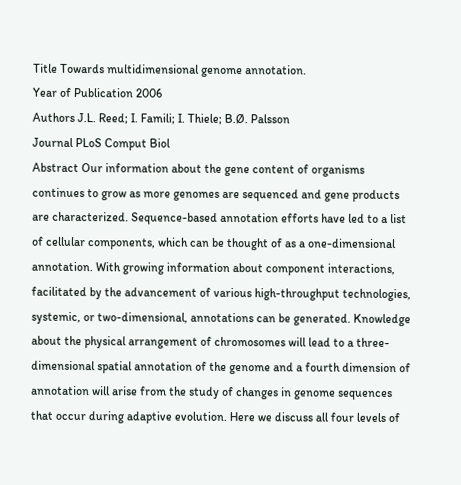Title Towards multidimensional genome annotation.
Year of Publication 2006
Authors J.L. Reed; I. Famili; I. Thiele; B.Ø. Palsson
Journal PLoS Comput Biol
Abstract Our information about the gene content of organisms continues to grow as more genomes are sequenced and gene products are characterized. Sequence-based annotation efforts have led to a list of cellular components, which can be thought of as a one-dimensional annotation. With growing information about component interactions, facilitated by the advancement of various high-throughput technologies, systemic, or two-dimensional, annotations can be generated. Knowledge about the physical arrangement of chromosomes will lead to a three-dimensional spatial annotation of the genome and a fourth dimension of annotation will arise from the study of changes in genome sequences that occur during adaptive evolution. Here we discuss all four levels of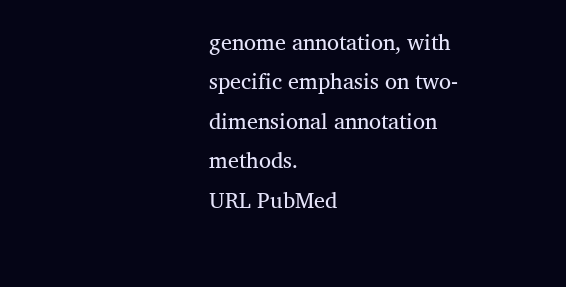genome annotation, with specific emphasis on two-dimensional annotation methods.
URL PubMed